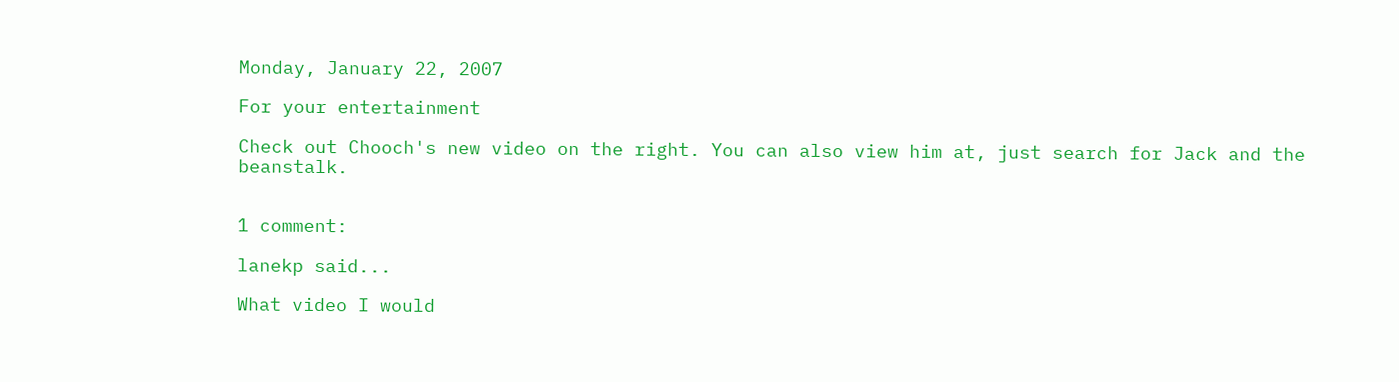Monday, January 22, 2007

For your entertainment

Check out Chooch's new video on the right. You can also view him at, just search for Jack and the beanstalk.


1 comment:

lanekp said...

What video I would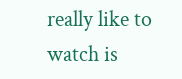really like to watch is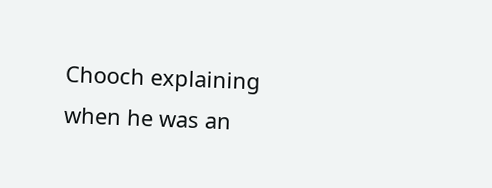Chooch explaining when he was an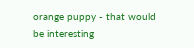orange puppy - that would be interesting